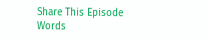Share This Episode
Words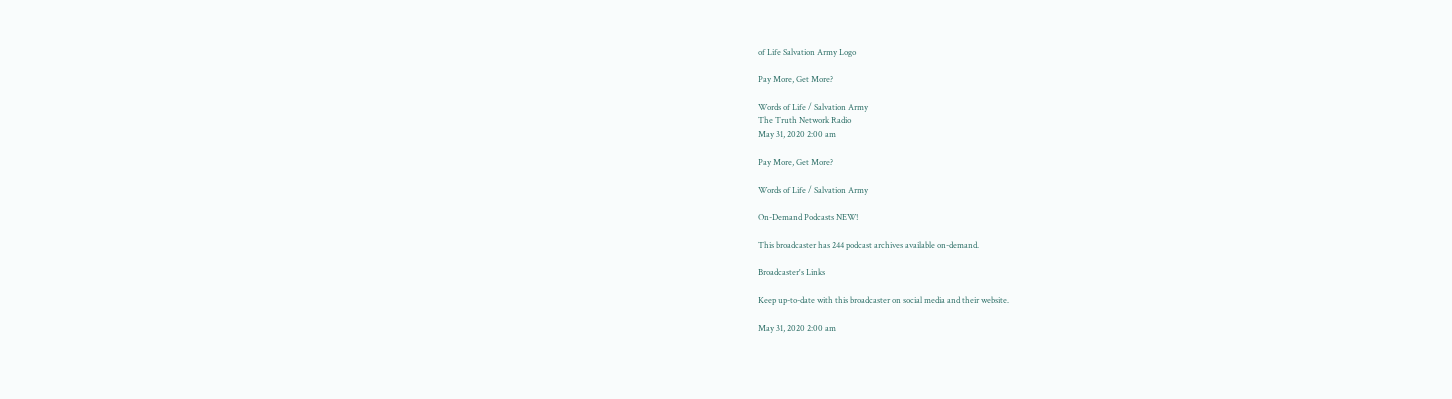of Life Salvation Army Logo

Pay More, Get More?

Words of Life / Salvation Army
The Truth Network Radio
May 31, 2020 2:00 am

Pay More, Get More?

Words of Life / Salvation Army

On-Demand Podcasts NEW!

This broadcaster has 244 podcast archives available on-demand.

Broadcaster's Links

Keep up-to-date with this broadcaster on social media and their website.

May 31, 2020 2:00 am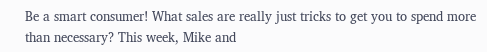Be a smart consumer! What sales are really just tricks to get you to spend more than necessary? This week, Mike and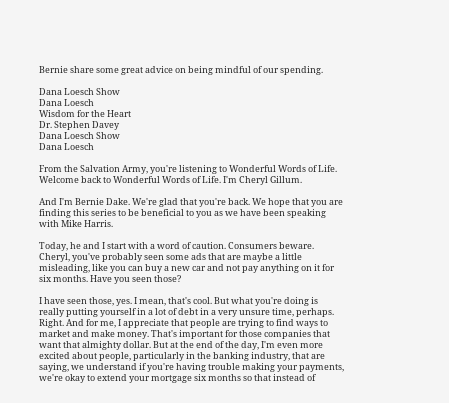Bernie share some great advice on being mindful of our spending.

Dana Loesch Show
Dana Loesch
Wisdom for the Heart
Dr. Stephen Davey
Dana Loesch Show
Dana Loesch

From the Salvation Army, you're listening to Wonderful Words of Life. Welcome back to Wonderful Words of Life. I'm Cheryl Gillum.

And I'm Bernie Dake. We're glad that you're back. We hope that you are finding this series to be beneficial to you as we have been speaking with Mike Harris.

Today, he and I start with a word of caution. Consumers beware. Cheryl, you've probably seen some ads that are maybe a little misleading, like you can buy a new car and not pay anything on it for six months. Have you seen those?

I have seen those, yes. I mean, that's cool. But what you're doing is really putting yourself in a lot of debt in a very unsure time, perhaps. Right. And for me, I appreciate that people are trying to find ways to market and make money. That's important for those companies that want that almighty dollar. But at the end of the day, I'm even more excited about people, particularly in the banking industry, that are saying, we understand if you're having trouble making your payments, we're okay to extend your mortgage six months so that instead of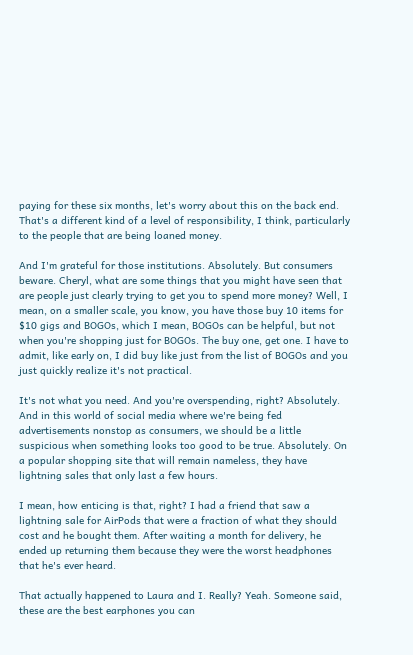paying for these six months, let's worry about this on the back end. That's a different kind of a level of responsibility, I think, particularly to the people that are being loaned money.

And I'm grateful for those institutions. Absolutely. But consumers beware. Cheryl, what are some things that you might have seen that are people just clearly trying to get you to spend more money? Well, I mean, on a smaller scale, you know, you have those buy 10 items for $10 gigs and BOGOs, which I mean, BOGOs can be helpful, but not when you're shopping just for BOGOs. The buy one, get one. I have to admit, like early on, I did buy like just from the list of BOGOs and you just quickly realize it's not practical.

It's not what you need. And you're overspending, right? Absolutely. And in this world of social media where we're being fed advertisements nonstop as consumers, we should be a little suspicious when something looks too good to be true. Absolutely. On a popular shopping site that will remain nameless, they have lightning sales that only last a few hours.

I mean, how enticing is that, right? I had a friend that saw a lightning sale for AirPods that were a fraction of what they should cost and he bought them. After waiting a month for delivery, he ended up returning them because they were the worst headphones that he's ever heard.

That actually happened to Laura and I. Really? Yeah. Someone said, these are the best earphones you can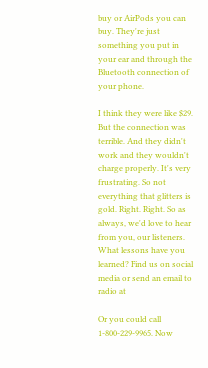buy or AirPods you can buy. They're just something you put in your ear and through the Bluetooth connection of your phone.

I think they were like $29. But the connection was terrible. And they didn't work and they wouldn't charge properly. It's very frustrating. So not everything that glitters is gold. Right. Right. So as always, we'd love to hear from you, our listeners. What lessons have you learned? Find us on social media or send an email to radio at

Or you could call 1-800-229-9965. Now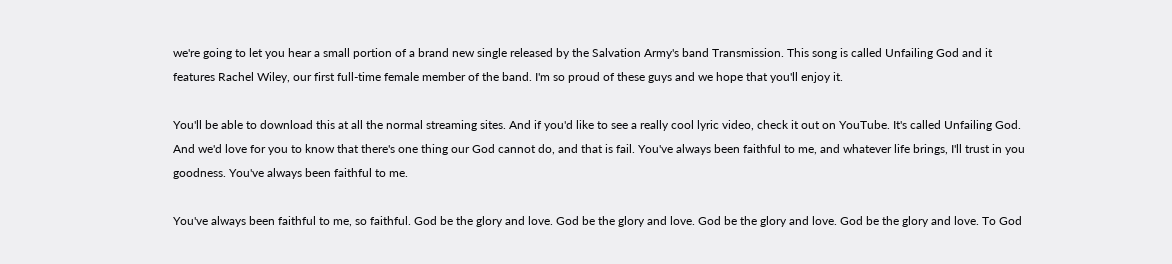we're going to let you hear a small portion of a brand new single released by the Salvation Army's band Transmission. This song is called Unfailing God and it features Rachel Wiley, our first full-time female member of the band. I'm so proud of these guys and we hope that you'll enjoy it.

You'll be able to download this at all the normal streaming sites. And if you'd like to see a really cool lyric video, check it out on YouTube. It's called Unfailing God. And we'd love for you to know that there's one thing our God cannot do, and that is fail. You've always been faithful to me, and whatever life brings, I'll trust in you goodness. You've always been faithful to me.

You've always been faithful to me, so faithful. God be the glory and love. God be the glory and love. God be the glory and love. God be the glory and love. To God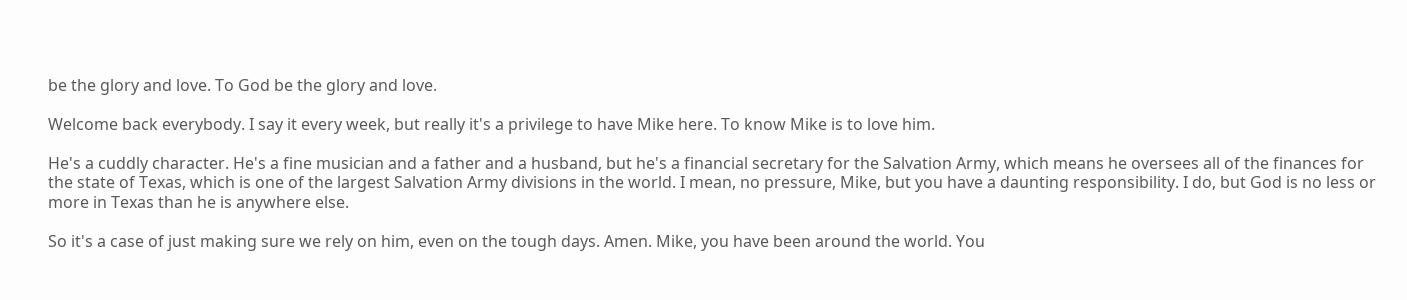be the glory and love. To God be the glory and love.

Welcome back everybody. I say it every week, but really it's a privilege to have Mike here. To know Mike is to love him.

He's a cuddly character. He's a fine musician and a father and a husband, but he's a financial secretary for the Salvation Army, which means he oversees all of the finances for the state of Texas, which is one of the largest Salvation Army divisions in the world. I mean, no pressure, Mike, but you have a daunting responsibility. I do, but God is no less or more in Texas than he is anywhere else.

So it's a case of just making sure we rely on him, even on the tough days. Amen. Mike, you have been around the world. You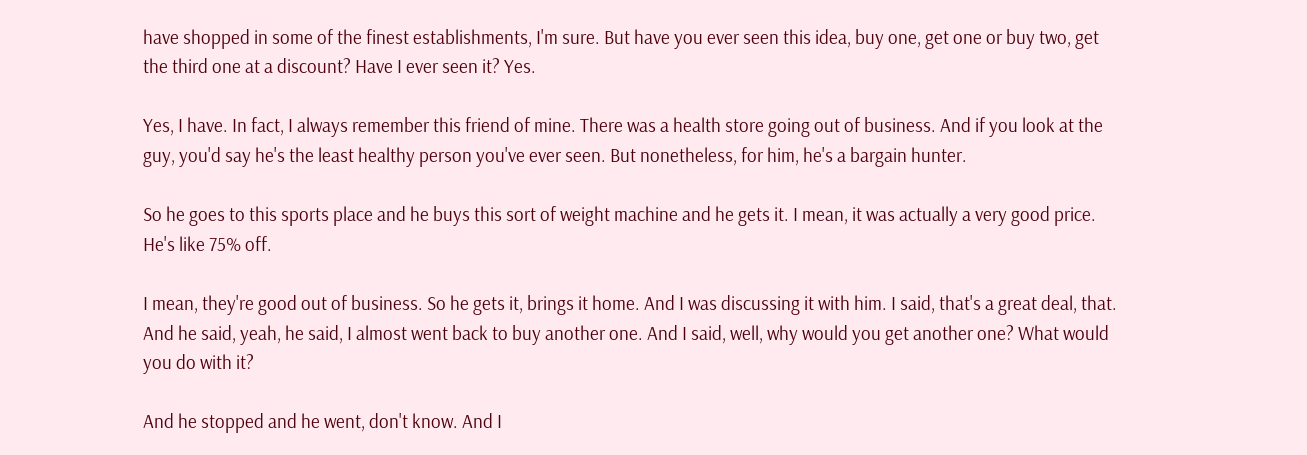have shopped in some of the finest establishments, I'm sure. But have you ever seen this idea, buy one, get one or buy two, get the third one at a discount? Have I ever seen it? Yes.

Yes, I have. In fact, I always remember this friend of mine. There was a health store going out of business. And if you look at the guy, you'd say he's the least healthy person you've ever seen. But nonetheless, for him, he's a bargain hunter.

So he goes to this sports place and he buys this sort of weight machine and he gets it. I mean, it was actually a very good price. He's like 75% off.

I mean, they're good out of business. So he gets it, brings it home. And I was discussing it with him. I said, that's a great deal, that. And he said, yeah, he said, I almost went back to buy another one. And I said, well, why would you get another one? What would you do with it?

And he stopped and he went, don't know. And I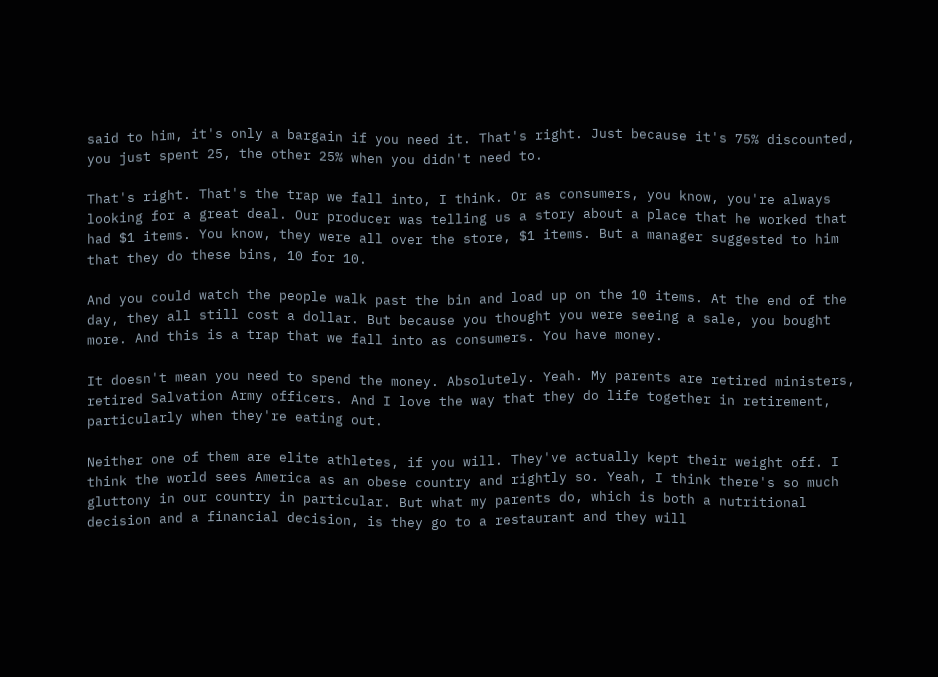said to him, it's only a bargain if you need it. That's right. Just because it's 75% discounted, you just spent 25, the other 25% when you didn't need to.

That's right. That's the trap we fall into, I think. Or as consumers, you know, you're always looking for a great deal. Our producer was telling us a story about a place that he worked that had $1 items. You know, they were all over the store, $1 items. But a manager suggested to him that they do these bins, 10 for 10.

And you could watch the people walk past the bin and load up on the 10 items. At the end of the day, they all still cost a dollar. But because you thought you were seeing a sale, you bought more. And this is a trap that we fall into as consumers. You have money.

It doesn't mean you need to spend the money. Absolutely. Yeah. My parents are retired ministers, retired Salvation Army officers. And I love the way that they do life together in retirement, particularly when they're eating out.

Neither one of them are elite athletes, if you will. They've actually kept their weight off. I think the world sees America as an obese country and rightly so. Yeah, I think there's so much gluttony in our country in particular. But what my parents do, which is both a nutritional decision and a financial decision, is they go to a restaurant and they will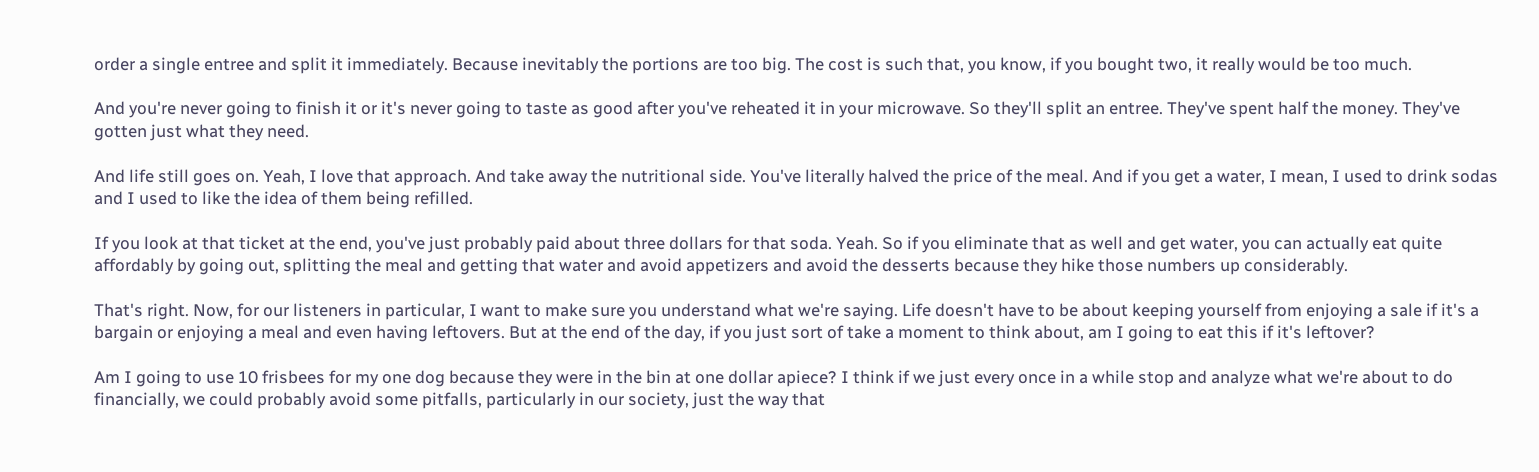order a single entree and split it immediately. Because inevitably the portions are too big. The cost is such that, you know, if you bought two, it really would be too much.

And you're never going to finish it or it's never going to taste as good after you've reheated it in your microwave. So they'll split an entree. They've spent half the money. They've gotten just what they need.

And life still goes on. Yeah, I love that approach. And take away the nutritional side. You've literally halved the price of the meal. And if you get a water, I mean, I used to drink sodas and I used to like the idea of them being refilled.

If you look at that ticket at the end, you've just probably paid about three dollars for that soda. Yeah. So if you eliminate that as well and get water, you can actually eat quite affordably by going out, splitting the meal and getting that water and avoid appetizers and avoid the desserts because they hike those numbers up considerably.

That's right. Now, for our listeners in particular, I want to make sure you understand what we're saying. Life doesn't have to be about keeping yourself from enjoying a sale if it's a bargain or enjoying a meal and even having leftovers. But at the end of the day, if you just sort of take a moment to think about, am I going to eat this if it's leftover?

Am I going to use 10 frisbees for my one dog because they were in the bin at one dollar apiece? I think if we just every once in a while stop and analyze what we're about to do financially, we could probably avoid some pitfalls, particularly in our society, just the way that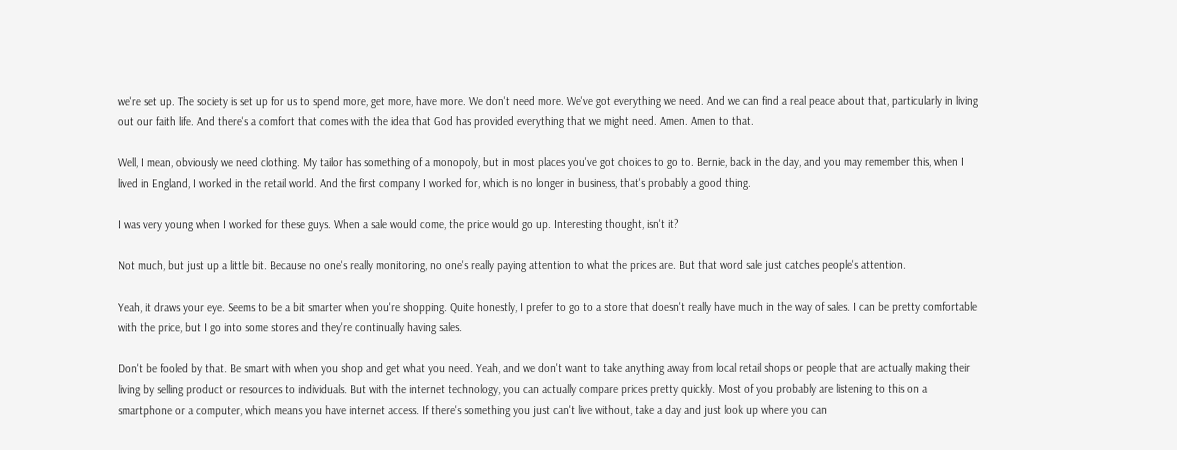we're set up. The society is set up for us to spend more, get more, have more. We don't need more. We've got everything we need. And we can find a real peace about that, particularly in living out our faith life. And there's a comfort that comes with the idea that God has provided everything that we might need. Amen. Amen to that.

Well, I mean, obviously we need clothing. My tailor has something of a monopoly, but in most places you've got choices to go to. Bernie, back in the day, and you may remember this, when I lived in England, I worked in the retail world. And the first company I worked for, which is no longer in business, that's probably a good thing.

I was very young when I worked for these guys. When a sale would come, the price would go up. Interesting thought, isn't it?

Not much, but just up a little bit. Because no one's really monitoring, no one's really paying attention to what the prices are. But that word sale just catches people's attention.

Yeah, it draws your eye. Seems to be a bit smarter when you're shopping. Quite honestly, I prefer to go to a store that doesn't really have much in the way of sales. I can be pretty comfortable with the price, but I go into some stores and they're continually having sales.

Don't be fooled by that. Be smart with when you shop and get what you need. Yeah, and we don't want to take anything away from local retail shops or people that are actually making their living by selling product or resources to individuals. But with the internet technology, you can actually compare prices pretty quickly. Most of you probably are listening to this on a smartphone or a computer, which means you have internet access. If there's something you just can't live without, take a day and just look up where you can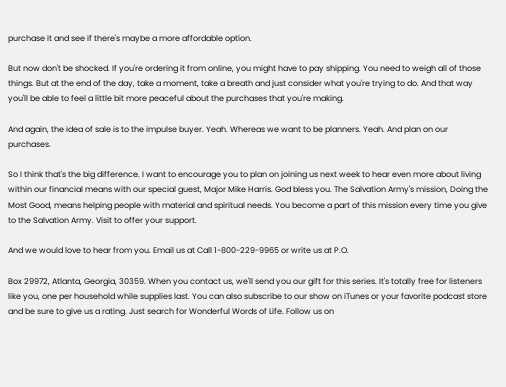purchase it and see if there's maybe a more affordable option.

But now don't be shocked. If you're ordering it from online, you might have to pay shipping. You need to weigh all of those things. But at the end of the day, take a moment, take a breath and just consider what you're trying to do. And that way you'll be able to feel a little bit more peaceful about the purchases that you're making.

And again, the idea of sale is to the impulse buyer. Yeah. Whereas we want to be planners. Yeah. And plan on our purchases.

So I think that's the big difference. I want to encourage you to plan on joining us next week to hear even more about living within our financial means with our special guest, Major Mike Harris. God bless you. The Salvation Army's mission, Doing the Most Good, means helping people with material and spiritual needs. You become a part of this mission every time you give to the Salvation Army. Visit to offer your support.

And we would love to hear from you. Email us at Call 1-800-229-9965 or write us at P.O.

Box 29972, Atlanta, Georgia, 30359. When you contact us, we'll send you our gift for this series. It's totally free for listeners like you, one per household while supplies last. You can also subscribe to our show on iTunes or your favorite podcast store and be sure to give us a rating. Just search for Wonderful Words of Life. Follow us on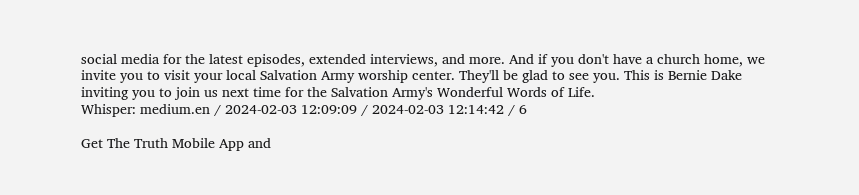social media for the latest episodes, extended interviews, and more. And if you don't have a church home, we invite you to visit your local Salvation Army worship center. They'll be glad to see you. This is Bernie Dake inviting you to join us next time for the Salvation Army's Wonderful Words of Life.
Whisper: medium.en / 2024-02-03 12:09:09 / 2024-02-03 12:14:42 / 6

Get The Truth Mobile App and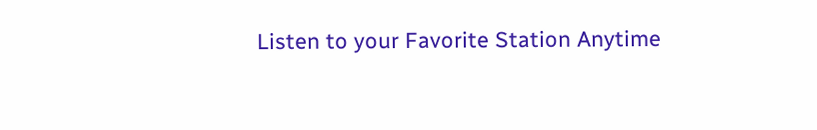Listen to your Favorite Station Anytime